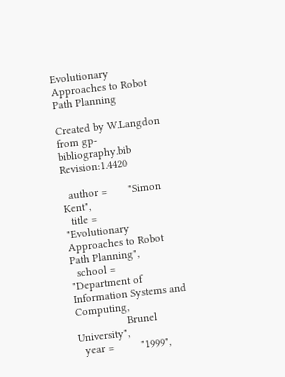Evolutionary Approaches to Robot Path Planning

Created by W.Langdon from gp-bibliography.bib Revision:1.4420

  author =       "Simon Kent",
  title =        "Evolutionary Approaches to Robot Path Planning",
  school =       "Department of Information Systems and Computing,
                 Brunel University",
  year =         "1999",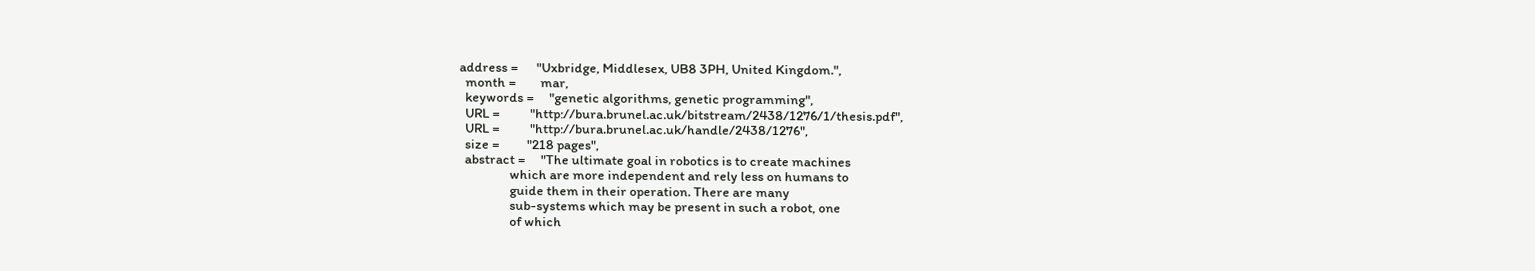address =      "Uxbridge, Middlesex, UB8 3PH, United Kingdom.",
  month =        mar,
  keywords =     "genetic algorithms, genetic programming",
  URL =          "http://bura.brunel.ac.uk/bitstream/2438/1276/1/thesis.pdf",
  URL =          "http://bura.brunel.ac.uk/handle/2438/1276",
  size =         "218 pages",
  abstract =     "The ultimate goal in robotics is to create machines
                 which are more independent and rely less on humans to
                 guide them in their operation. There are many
                 sub-systems which may be present in such a robot, one
                 of which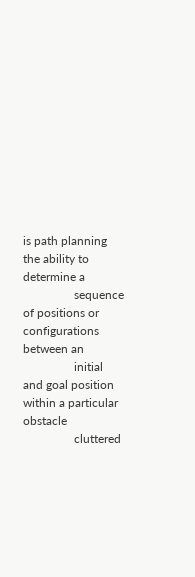is path planning the ability to determine a
                 sequence of positions or configurations between an
                 initial and goal position within a particular obstacle
                 cluttered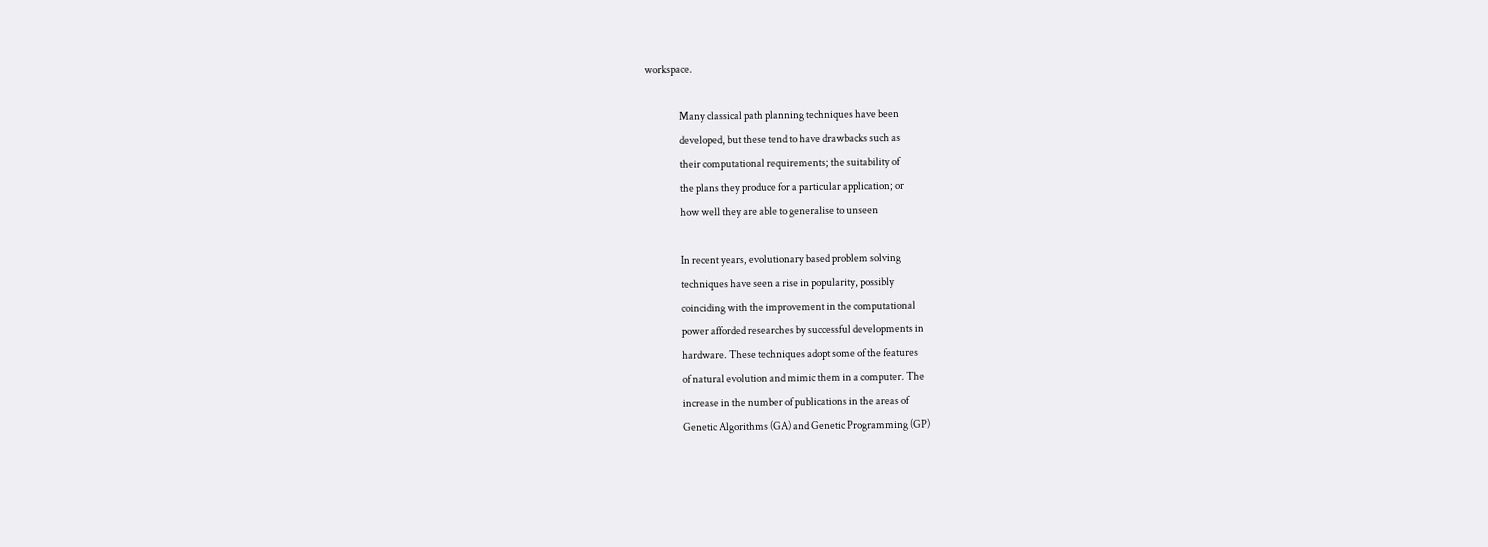workspace.

                 Many classical path planning techniques have been
                 developed, but these tend to have drawbacks such as
                 their computational requirements; the suitability of
                 the plans they produce for a particular application; or
                 how well they are able to generalise to unseen

                 In recent years, evolutionary based problem solving
                 techniques have seen a rise in popularity, possibly
                 coinciding with the improvement in the computational
                 power afforded researches by successful developments in
                 hardware. These techniques adopt some of the features
                 of natural evolution and mimic them in a computer. The
                 increase in the number of publications in the areas of
                 Genetic Algorithms (GA) and Genetic Programming (GP)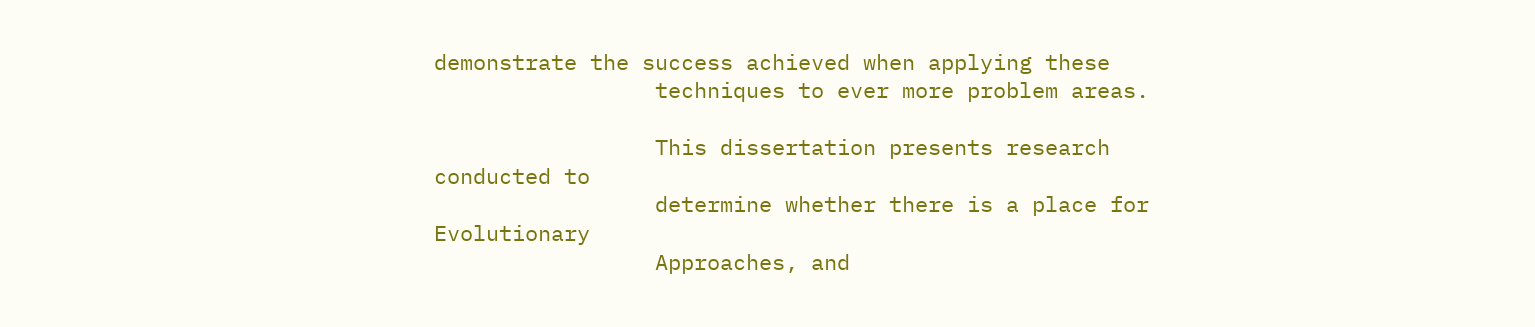demonstrate the success achieved when applying these
                 techniques to ever more problem areas.

                 This dissertation presents research conducted to
                 determine whether there is a place for Evolutionary
                 Approaches, and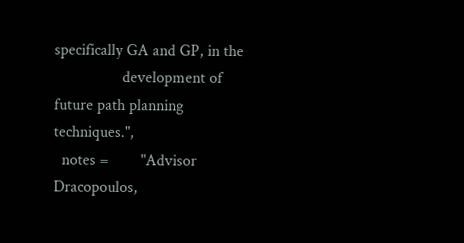specifically GA and GP, in the
                 development of future path planning techniques.",
  notes =        "Advisor Dracopoulos,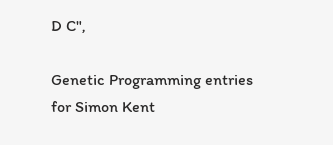D C",

Genetic Programming entries for Simon Kent